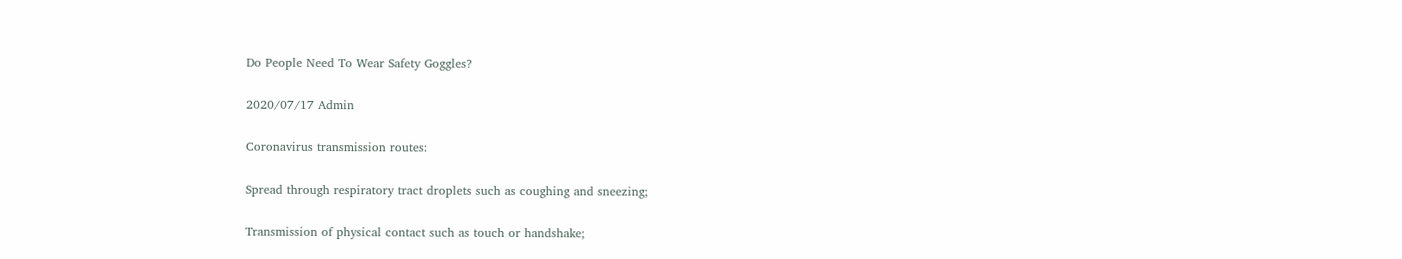Do People Need To Wear Safety Goggles?

2020/07/17 Admin

Coronavirus transmission routes:

Spread through respiratory tract droplets such as coughing and sneezing;

Transmission of physical contact such as touch or handshake;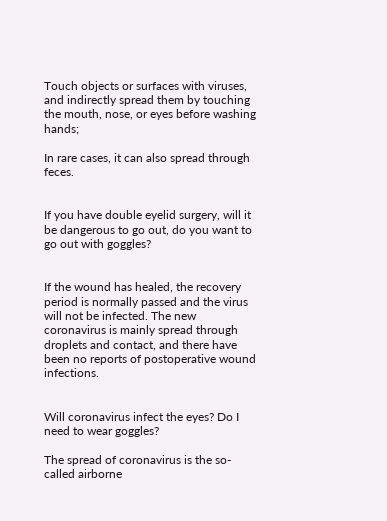Touch objects or surfaces with viruses, and indirectly spread them by touching the mouth, nose, or eyes before washing hands;

In rare cases, it can also spread through feces.


If you have double eyelid surgery, will it be dangerous to go out, do you want to go out with goggles?


If the wound has healed, the recovery period is normally passed and the virus will not be infected. The new coronavirus is mainly spread through droplets and contact, and there have been no reports of postoperative wound infections.


Will coronavirus infect the eyes? Do I need to wear goggles?

The spread of coronavirus is the so-called airborne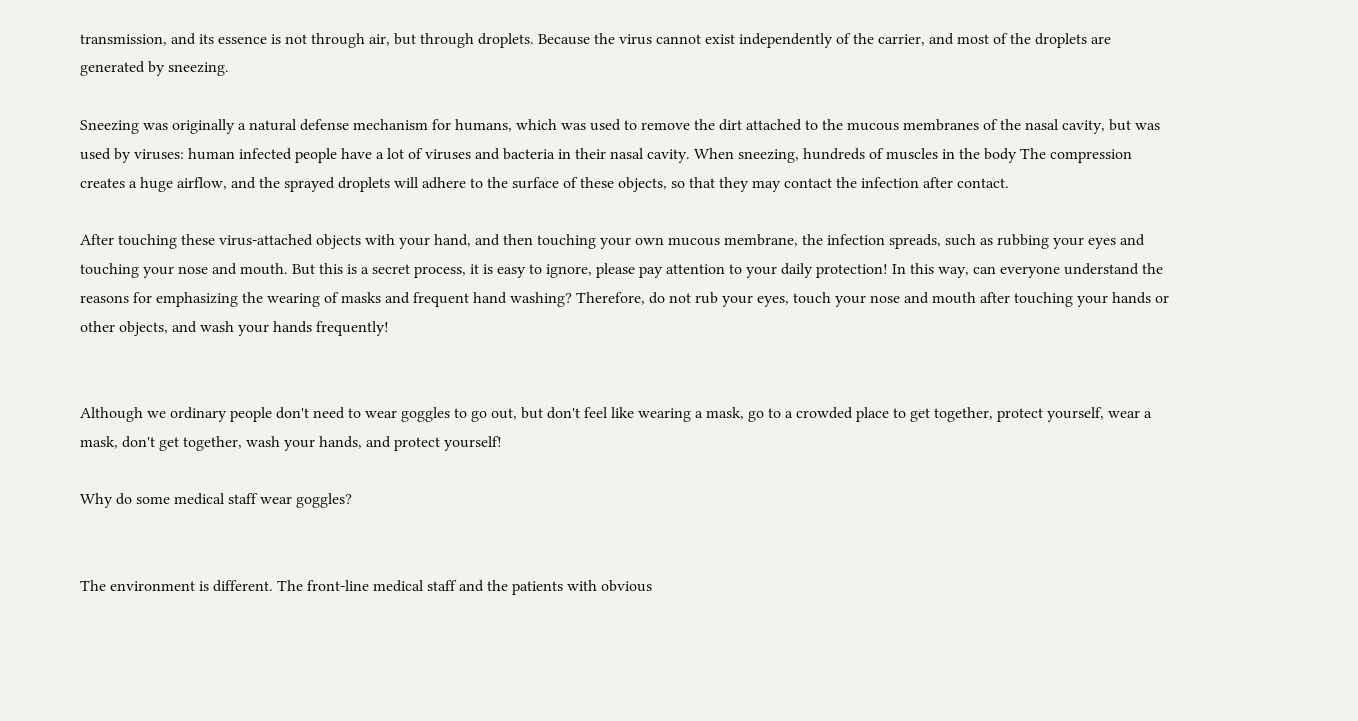transmission, and its essence is not through air, but through droplets. Because the virus cannot exist independently of the carrier, and most of the droplets are generated by sneezing.

Sneezing was originally a natural defense mechanism for humans, which was used to remove the dirt attached to the mucous membranes of the nasal cavity, but was used by viruses: human infected people have a lot of viruses and bacteria in their nasal cavity. When sneezing, hundreds of muscles in the body The compression creates a huge airflow, and the sprayed droplets will adhere to the surface of these objects, so that they may contact the infection after contact.

After touching these virus-attached objects with your hand, and then touching your own mucous membrane, the infection spreads, such as rubbing your eyes and touching your nose and mouth. But this is a secret process, it is easy to ignore, please pay attention to your daily protection! In this way, can everyone understand the reasons for emphasizing the wearing of masks and frequent hand washing? Therefore, do not rub your eyes, touch your nose and mouth after touching your hands or other objects, and wash your hands frequently!


Although we ordinary people don't need to wear goggles to go out, but don't feel like wearing a mask, go to a crowded place to get together, protect yourself, wear a mask, don't get together, wash your hands, and protect yourself!

Why do some medical staff wear goggles?


The environment is different. The front-line medical staff and the patients with obvious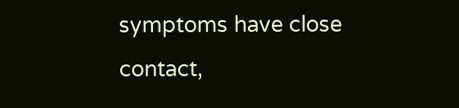symptoms have close contact,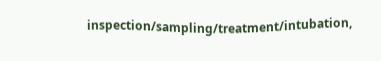inspection/sampling/treatment/intubation,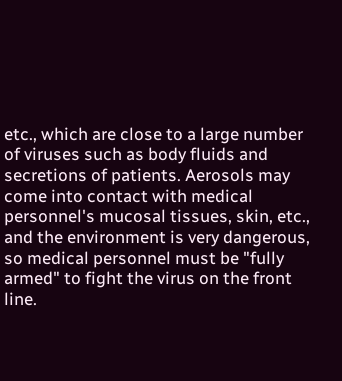etc., which are close to a large number of viruses such as body fluids and secretions of patients. Aerosols may come into contact with medical personnel's mucosal tissues, skin, etc., and the environment is very dangerous, so medical personnel must be "fully armed" to fight the virus on the front line.